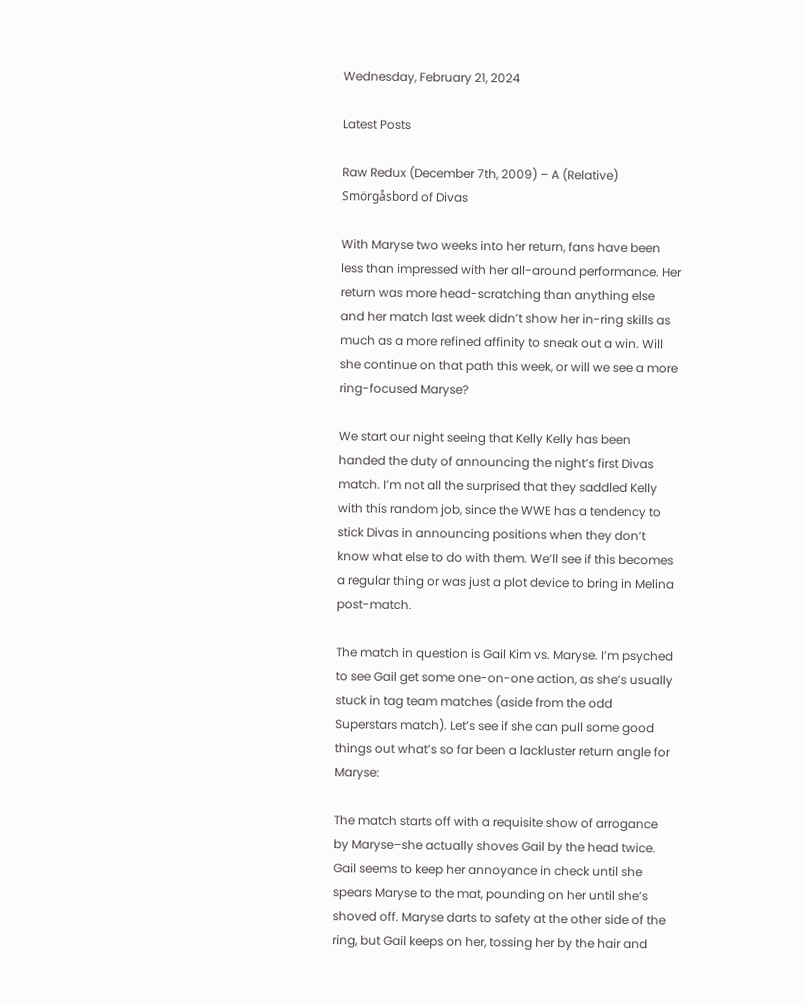Wednesday, February 21, 2024

Latest Posts

Raw Redux (December 7th, 2009) – A (Relative) Smörgåsbord of Divas

With Maryse two weeks into her return, fans have been less than impressed with her all-around performance. Her return was more head-scratching than anything else and her match last week didn’t show her in-ring skills as much as a more refined affinity to sneak out a win. Will she continue on that path this week, or will we see a more ring-focused Maryse?

We start our night seeing that Kelly Kelly has been handed the duty of announcing the night’s first Divas match. I’m not all the surprised that they saddled Kelly with this random job, since the WWE has a tendency to stick Divas in announcing positions when they don’t know what else to do with them. We’ll see if this becomes a regular thing or was just a plot device to bring in Melina post-match.

The match in question is Gail Kim vs. Maryse. I’m psyched to see Gail get some one-on-one action, as she’s usually stuck in tag team matches (aside from the odd Superstars match). Let’s see if she can pull some good things out what’s so far been a lackluster return angle for Maryse:

The match starts off with a requisite show of arrogance by Maryse–she actually shoves Gail by the head twice. Gail seems to keep her annoyance in check until she spears Maryse to the mat, pounding on her until she’s shoved off. Maryse darts to safety at the other side of the ring, but Gail keeps on her, tossing her by the hair and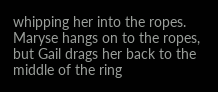whipping her into the ropes. Maryse hangs on to the ropes, but Gail drags her back to the middle of the ring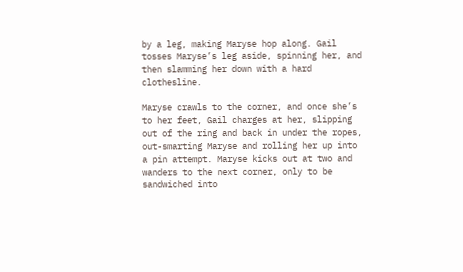by a leg, making Maryse hop along. Gail tosses Maryse’s leg aside, spinning her, and then slamming her down with a hard clothesline.

Maryse crawls to the corner, and once she’s to her feet, Gail charges at her, slipping out of the ring and back in under the ropes, out-smarting Maryse and rolling her up into a pin attempt. Maryse kicks out at two and wanders to the next corner, only to be sandwiched into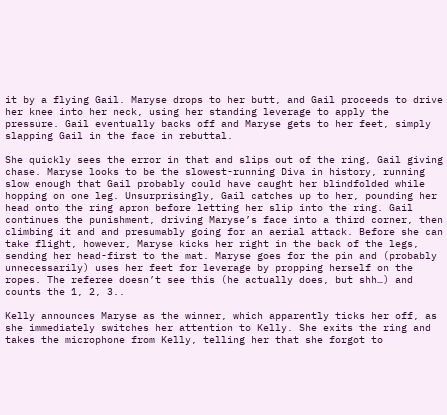it by a flying Gail. Maryse drops to her butt, and Gail proceeds to drive her knee into her neck, using her standing leverage to apply the pressure. Gail eventually backs off and Maryse gets to her feet, simply slapping Gail in the face in rebuttal.

She quickly sees the error in that and slips out of the ring, Gail giving chase. Maryse looks to be the slowest-running Diva in history, running slow enough that Gail probably could have caught her blindfolded while hopping on one leg. Unsurprisingly, Gail catches up to her, pounding her head onto the ring apron before letting her slip into the ring. Gail continues the punishment, driving Maryse’s face into a third corner, then climbing it and and presumably going for an aerial attack. Before she can take flight, however, Maryse kicks her right in the back of the legs, sending her head-first to the mat. Maryse goes for the pin and (probably unnecessarily) uses her feet for leverage by propping herself on the ropes. The referee doesn’t see this (he actually does, but shh…) and counts the 1, 2, 3..

Kelly announces Maryse as the winner, which apparently ticks her off, as she immediately switches her attention to Kelly. She exits the ring and takes the microphone from Kelly, telling her that she forgot to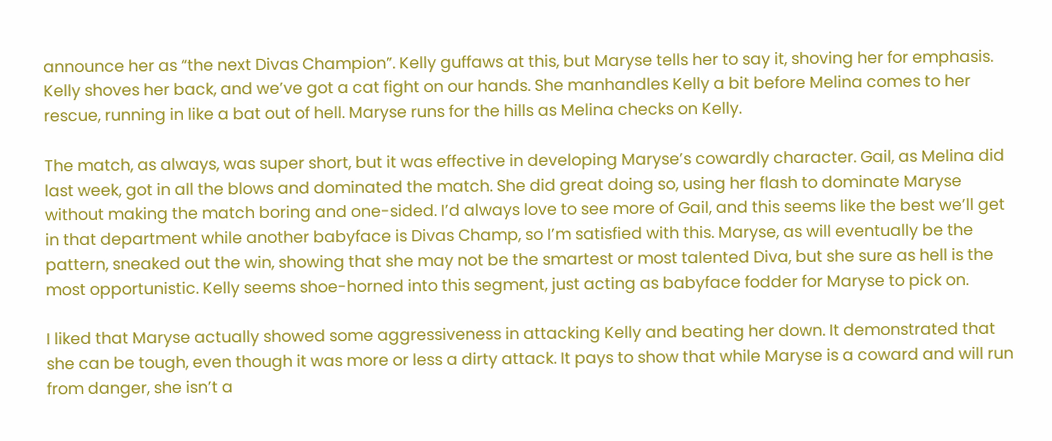announce her as “the next Divas Champion”. Kelly guffaws at this, but Maryse tells her to say it, shoving her for emphasis. Kelly shoves her back, and we’ve got a cat fight on our hands. She manhandles Kelly a bit before Melina comes to her rescue, running in like a bat out of hell. Maryse runs for the hills as Melina checks on Kelly.

The match, as always, was super short, but it was effective in developing Maryse’s cowardly character. Gail, as Melina did last week, got in all the blows and dominated the match. She did great doing so, using her flash to dominate Maryse without making the match boring and one-sided. I’d always love to see more of Gail, and this seems like the best we’ll get in that department while another babyface is Divas Champ, so I’m satisfied with this. Maryse, as will eventually be the pattern, sneaked out the win, showing that she may not be the smartest or most talented Diva, but she sure as hell is the most opportunistic. Kelly seems shoe-horned into this segment, just acting as babyface fodder for Maryse to pick on.

I liked that Maryse actually showed some aggressiveness in attacking Kelly and beating her down. It demonstrated that she can be tough, even though it was more or less a dirty attack. It pays to show that while Maryse is a coward and will run from danger, she isn’t a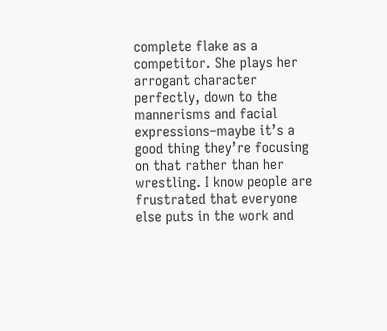complete flake as a competitor. She plays her arrogant character perfectly, down to the mannerisms and facial expressions–maybe it’s a good thing they’re focusing on that rather than her wrestling. I know people are frustrated that everyone else puts in the work and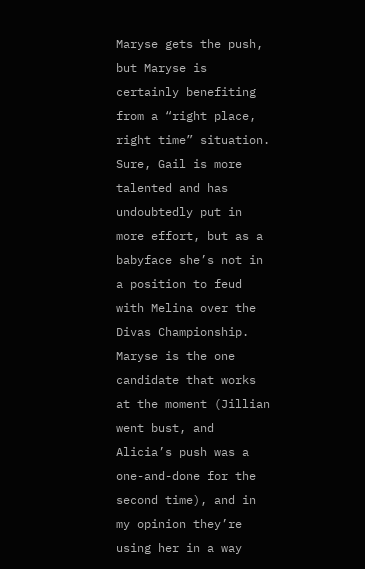Maryse gets the push, but Maryse is certainly benefiting from a “right place, right time” situation. Sure, Gail is more talented and has undoubtedly put in more effort, but as a babyface she’s not in a position to feud with Melina over the Divas Championship. Maryse is the one candidate that works at the moment (Jillian went bust, and Alicia’s push was a one-and-done for the second time), and in my opinion they’re using her in a way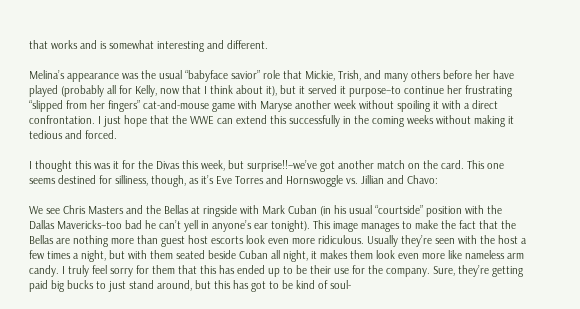that works and is somewhat interesting and different.

Melina’s appearance was the usual “babyface savior” role that Mickie, Trish, and many others before her have played (probably all for Kelly, now that I think about it), but it served it purpose–to continue her frustrating “slipped from her fingers” cat-and-mouse game with Maryse another week without spoiling it with a direct confrontation. I just hope that the WWE can extend this successfully in the coming weeks without making it tedious and forced.

I thought this was it for the Divas this week, but surprise!!–we’ve got another match on the card. This one seems destined for silliness, though, as it’s Eve Torres and Hornswoggle vs. Jillian and Chavo:

We see Chris Masters and the Bellas at ringside with Mark Cuban (in his usual “courtside” position with the Dallas Mavericks–too bad he can’t yell in anyone’s ear tonight). This image manages to make the fact that the Bellas are nothing more than guest host escorts look even more ridiculous. Usually they’re seen with the host a few times a night, but with them seated beside Cuban all night, it makes them look even more like nameless arm candy. I truly feel sorry for them that this has ended up to be their use for the company. Sure, they’re getting paid big bucks to just stand around, but this has got to be kind of soul-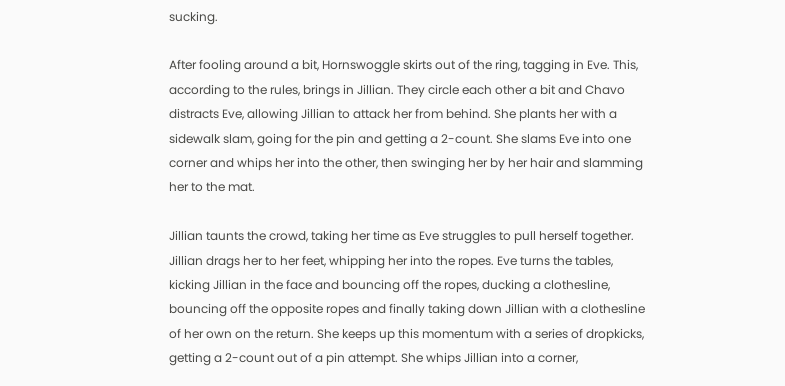sucking.

After fooling around a bit, Hornswoggle skirts out of the ring, tagging in Eve. This, according to the rules, brings in Jillian. They circle each other a bit and Chavo distracts Eve, allowing Jillian to attack her from behind. She plants her with a sidewalk slam, going for the pin and getting a 2-count. She slams Eve into one corner and whips her into the other, then swinging her by her hair and slamming her to the mat.

Jillian taunts the crowd, taking her time as Eve struggles to pull herself together. Jillian drags her to her feet, whipping her into the ropes. Eve turns the tables, kicking Jillian in the face and bouncing off the ropes, ducking a clothesline, bouncing off the opposite ropes and finally taking down Jillian with a clothesline of her own on the return. She keeps up this momentum with a series of dropkicks, getting a 2-count out of a pin attempt. She whips Jillian into a corner,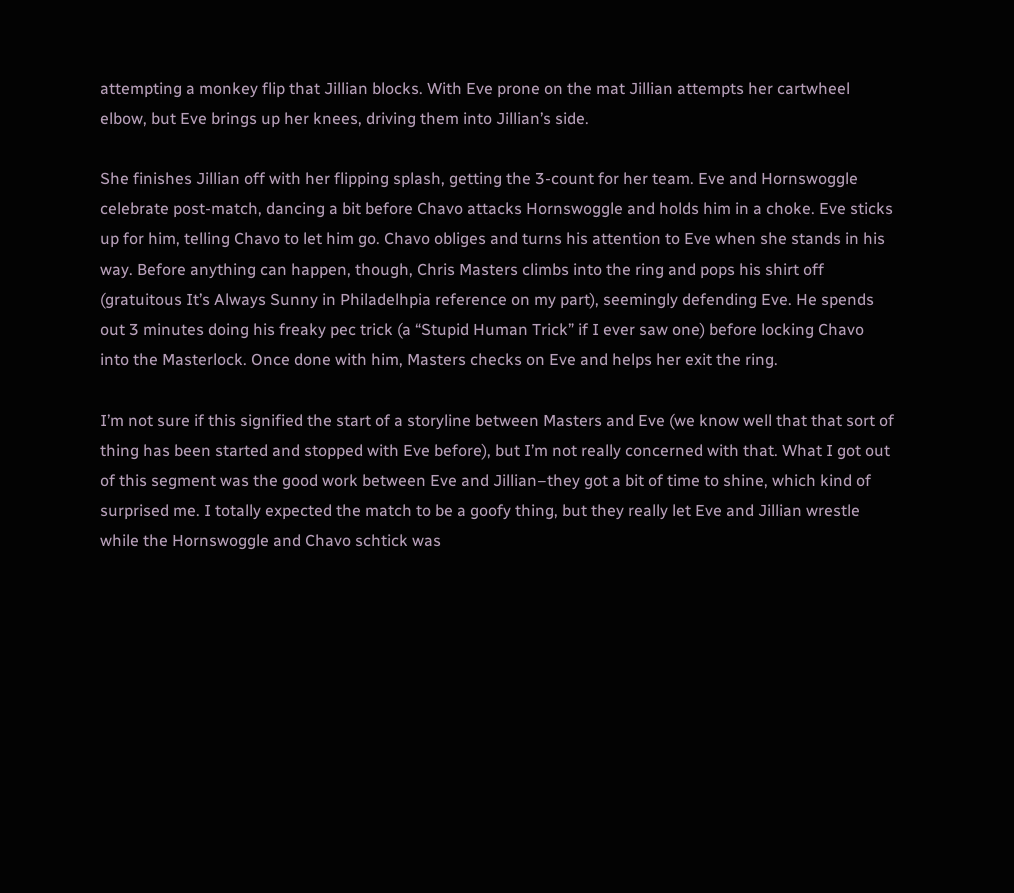attempting a monkey flip that Jillian blocks. With Eve prone on the mat Jillian attempts her cartwheel elbow, but Eve brings up her knees, driving them into Jillian’s side.

She finishes Jillian off with her flipping splash, getting the 3-count for her team. Eve and Hornswoggle celebrate post-match, dancing a bit before Chavo attacks Hornswoggle and holds him in a choke. Eve sticks up for him, telling Chavo to let him go. Chavo obliges and turns his attention to Eve when she stands in his way. Before anything can happen, though, Chris Masters climbs into the ring and pops his shirt off (gratuitous It’s Always Sunny in Philadelhpia reference on my part), seemingly defending Eve. He spends out 3 minutes doing his freaky pec trick (a “Stupid Human Trick” if I ever saw one) before locking Chavo into the Masterlock. Once done with him, Masters checks on Eve and helps her exit the ring.

I’m not sure if this signified the start of a storyline between Masters and Eve (we know well that that sort of thing has been started and stopped with Eve before), but I’m not really concerned with that. What I got out of this segment was the good work between Eve and Jillian–they got a bit of time to shine, which kind of surprised me. I totally expected the match to be a goofy thing, but they really let Eve and Jillian wrestle while the Hornswoggle and Chavo schtick was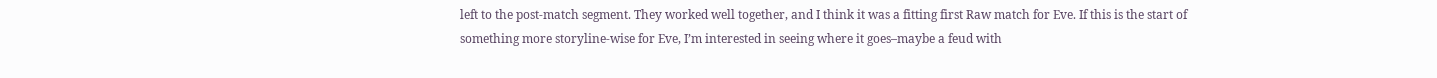left to the post-match segment. They worked well together, and I think it was a fitting first Raw match for Eve. If this is the start of something more storyline-wise for Eve, I’m interested in seeing where it goes–maybe a feud with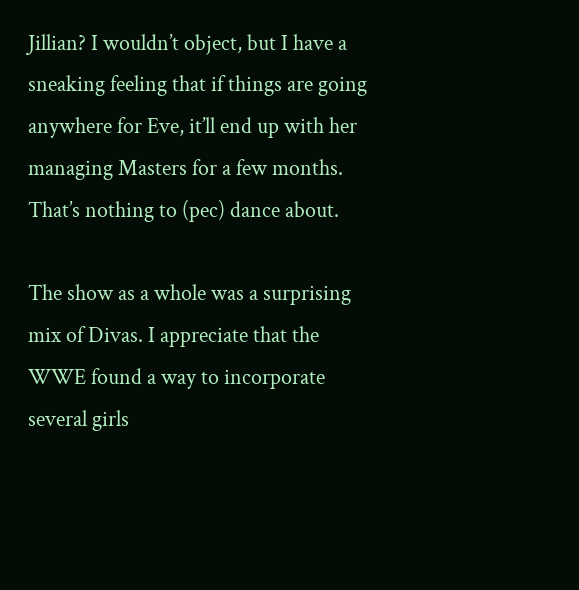Jillian? I wouldn’t object, but I have a sneaking feeling that if things are going anywhere for Eve, it’ll end up with her managing Masters for a few months. That’s nothing to (pec) dance about.

The show as a whole was a surprising mix of Divas. I appreciate that the WWE found a way to incorporate several girls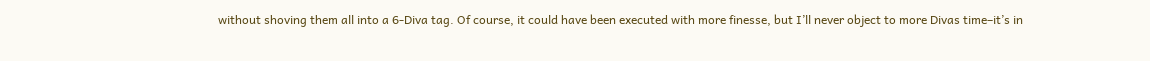without shoving them all into a 6-Diva tag. Of course, it could have been executed with more finesse, but I’ll never object to more Divas time–it’s in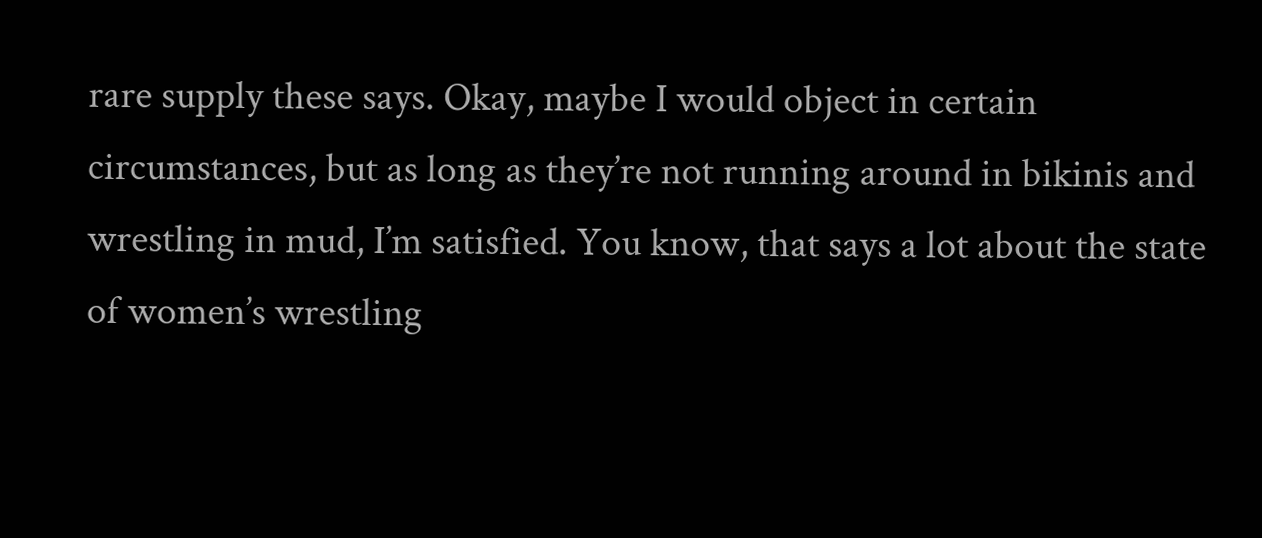rare supply these says. Okay, maybe I would object in certain circumstances, but as long as they’re not running around in bikinis and wrestling in mud, I’m satisfied. You know, that says a lot about the state of women’s wrestling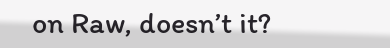on Raw, doesn’t it?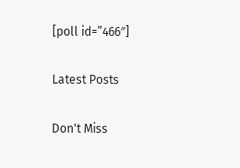[poll id=”466″]

Latest Posts

Don't Miss